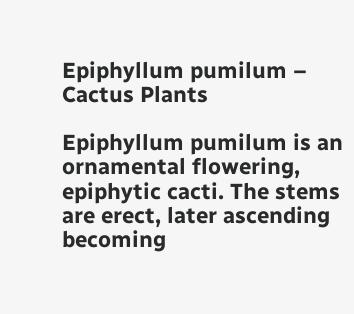Epiphyllum pumilum – Cactus Plants

Epiphyllum pumilum is an ornamental flowering, epiphytic cacti. The stems are erect, later ascending becoming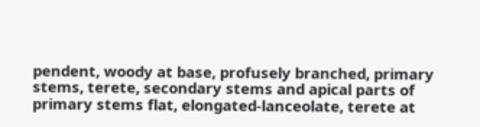pendent, woody at base, profusely branched, primary stems, terete, secondary stems and apical parts of primary stems flat, elongated-lanceolate, terete at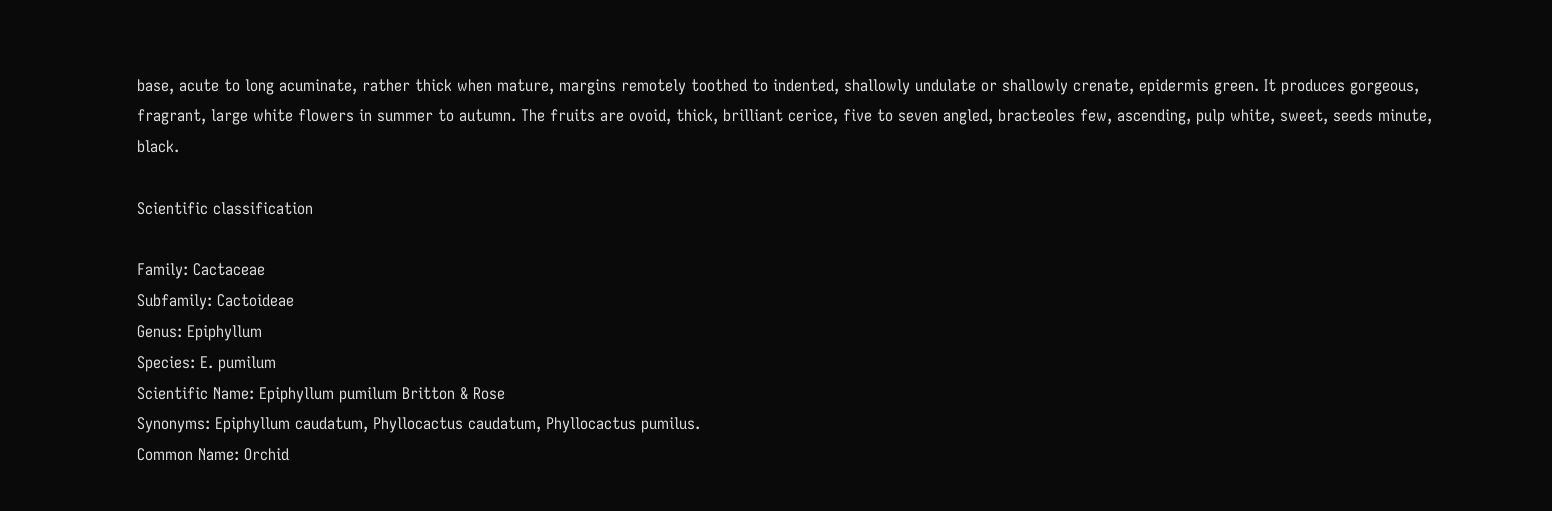base, acute to long acuminate, rather thick when mature, margins remotely toothed to indented, shallowly undulate or shallowly crenate, epidermis green. It produces gorgeous, fragrant, large white flowers in summer to autumn. The fruits are ovoid, thick, brilliant cerice, five to seven angled, bracteoles few, ascending, pulp white, sweet, seeds minute, black.

Scientific classification

Family: Cactaceae
Subfamily: Cactoideae
Genus: Epiphyllum
Species: E. pumilum
Scientific Name: Epiphyllum pumilum Britton & Rose
Synonyms: Epiphyllum caudatum, Phyllocactus caudatum, Phyllocactus pumilus.
Common Name: Orchid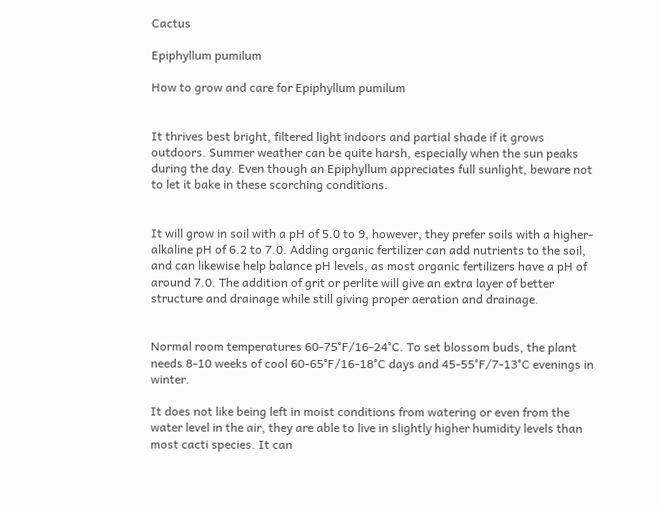Cactus

Epiphyllum pumilum

How to grow and care for Epiphyllum pumilum


It thrives best bright, filtered light indoors and partial shade if it grows outdoors. Summer weather can be quite harsh, especially when the sun peaks during the day. Even though an Epiphyllum appreciates full sunlight, beware not to let it bake in these scorching conditions.


It will grow in soil with a pH of 5.0 to 9, however, they prefer soils with a higher-alkaline pH of 6.2 to 7.0. Adding organic fertilizer can add nutrients to the soil, and can likewise help balance pH levels, as most organic fertilizers have a pH of around 7.0. The addition of grit or perlite will give an extra layer of better structure and drainage while still giving proper aeration and drainage.


Normal room temperatures 60-75°F/16-24°C. To set blossom buds, the plant needs 8-10 weeks of cool 60-65°F/16-18°C days and 45-55°F/7-13°C evenings in winter.

It does not like being left in moist conditions from watering or even from the water level in the air, they are able to live in slightly higher humidity levels than most cacti species. It can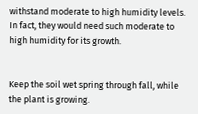withstand moderate to high humidity levels. In fact, they would need such moderate to high humidity for its growth.


Keep the soil wet spring through fall, while the plant is growing.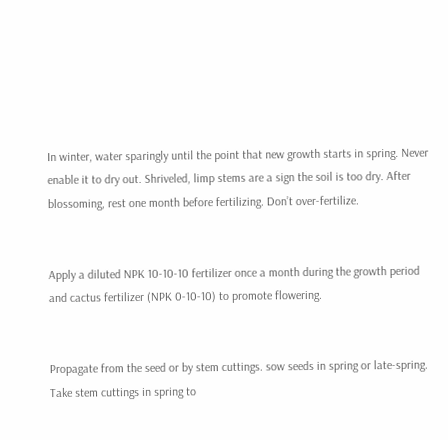In winter, water sparingly until the point that new growth starts in spring. Never enable it to dry out. Shriveled, limp stems are a sign the soil is too dry. After blossoming, rest one month before fertilizing. Don’t over-fertilize.


Apply a diluted NPK 10-10-10 fertilizer once a month during the growth period and cactus fertilizer (NPK 0-10-10) to promote flowering.


Propagate from the seed or by stem cuttings. sow seeds in spring or late-spring. Take stem cuttings in spring to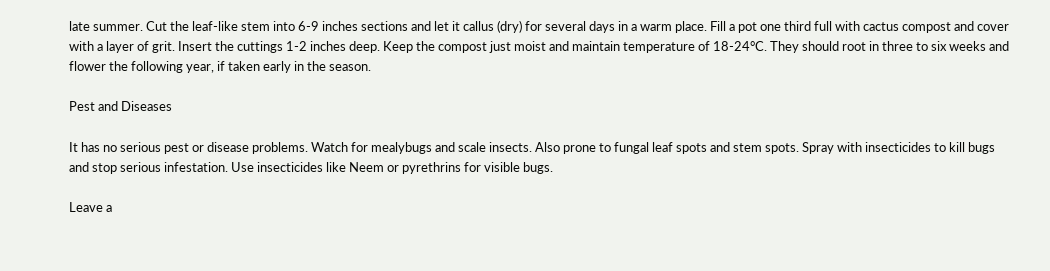late summer. Cut the leaf-like stem into 6-9 inches sections and let it callus (dry) for several days in a warm place. Fill a pot one third full with cactus compost and cover with a layer of grit. Insert the cuttings 1-2 inches deep. Keep the compost just moist and maintain temperature of 18-24°C. They should root in three to six weeks and flower the following year, if taken early in the season.

Pest and Diseases

It has no serious pest or disease problems. Watch for mealybugs and scale insects. Also prone to fungal leaf spots and stem spots. Spray with insecticides to kill bugs and stop serious infestation. Use insecticides like Neem or pyrethrins for visible bugs.

Leave a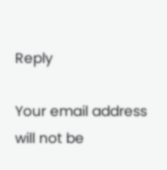Reply

Your email address will not be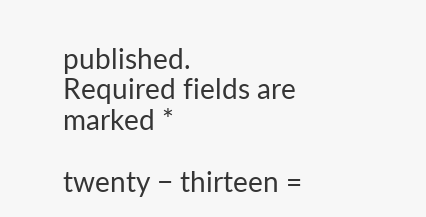published. Required fields are marked *

twenty − thirteen =